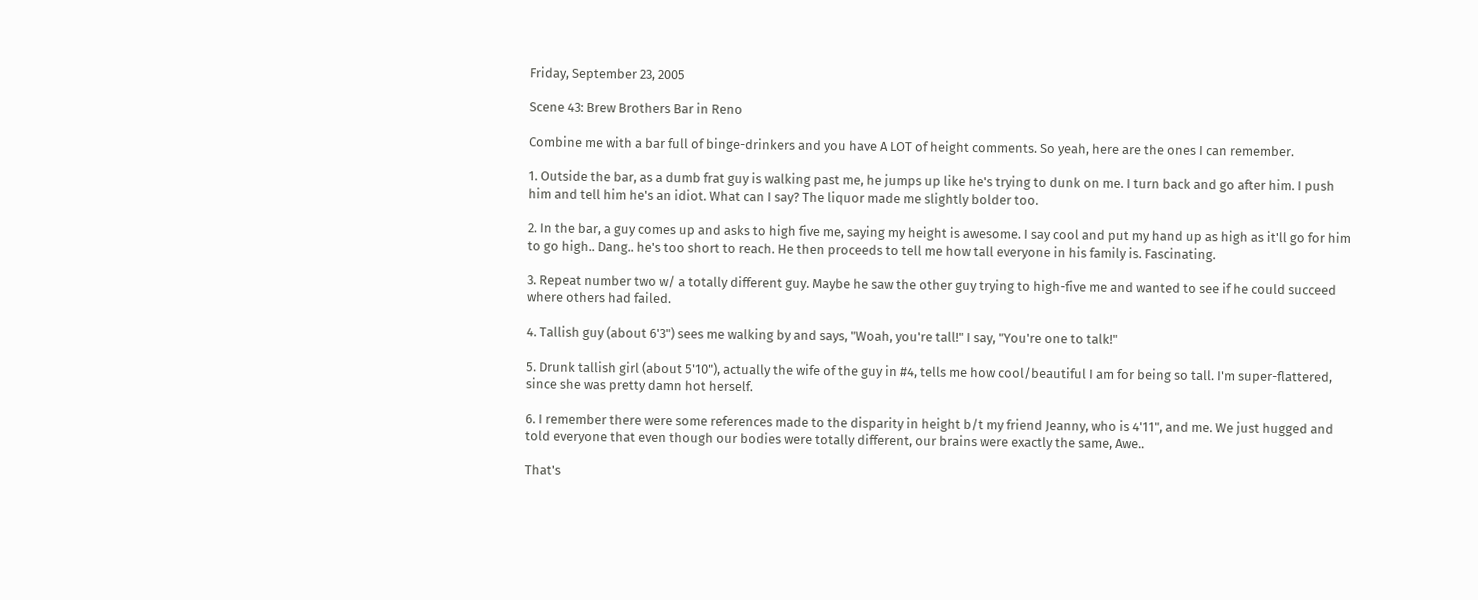Friday, September 23, 2005

Scene 43: Brew Brothers Bar in Reno

Combine me with a bar full of binge-drinkers and you have A LOT of height comments. So yeah, here are the ones I can remember.

1. Outside the bar, as a dumb frat guy is walking past me, he jumps up like he's trying to dunk on me. I turn back and go after him. I push him and tell him he's an idiot. What can I say? The liquor made me slightly bolder too.

2. In the bar, a guy comes up and asks to high five me, saying my height is awesome. I say cool and put my hand up as high as it'll go for him to go high.. Dang.. he's too short to reach. He then proceeds to tell me how tall everyone in his family is. Fascinating.

3. Repeat number two w/ a totally different guy. Maybe he saw the other guy trying to high-five me and wanted to see if he could succeed where others had failed.

4. Tallish guy (about 6'3") sees me walking by and says, "Woah, you're tall!" I say, "You're one to talk!"

5. Drunk tallish girl (about 5'10"), actually the wife of the guy in #4, tells me how cool/beautiful I am for being so tall. I'm super-flattered, since she was pretty damn hot herself.

6. I remember there were some references made to the disparity in height b/t my friend Jeanny, who is 4'11", and me. We just hugged and told everyone that even though our bodies were totally different, our brains were exactly the same, Awe..

That's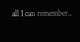all I can remember..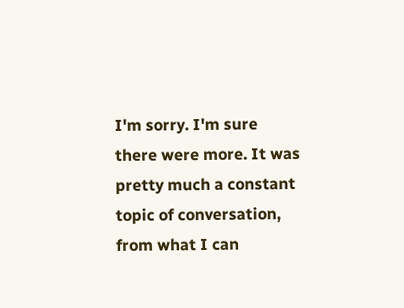I'm sorry. I'm sure there were more. It was pretty much a constant topic of conversation, from what I can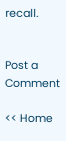recall.


Post a Comment

<< Home